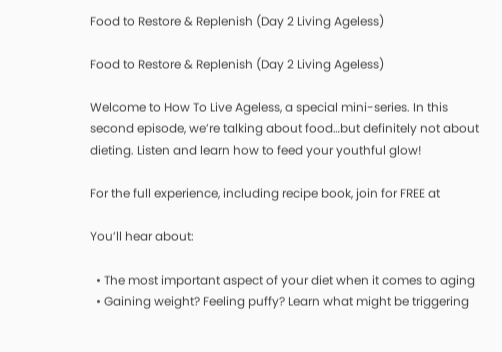Food to Restore & Replenish (Day 2 Living Ageless)

Food to Restore & Replenish (Day 2 Living Ageless)

Welcome to How To Live Ageless, a special mini-series. In this second episode, we’re talking about food…but definitely not about dieting. Listen and learn how to feed your youthful glow!

For the full experience, including recipe book, join for FREE at

You’ll hear about:

  • The most important aspect of your diet when it comes to aging
  • Gaining weight? Feeling puffy? Learn what might be triggering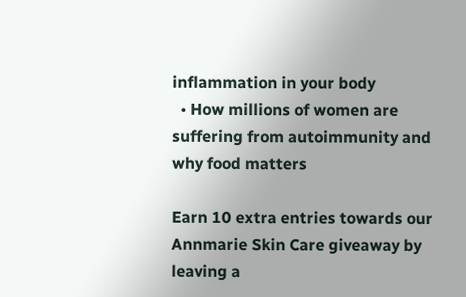inflammation in your body
  • How millions of women are suffering from autoimmunity and why food matters

Earn 10 extra entries towards our Annmarie Skin Care giveaway by leaving a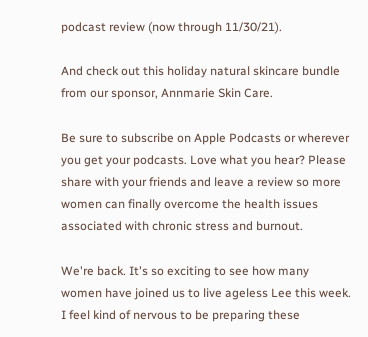podcast review (now through 11/30/21).

And check out this holiday natural skincare bundle from our sponsor, Annmarie Skin Care.

Be sure to subscribe on Apple Podcasts or wherever you get your podcasts. Love what you hear? Please share with your friends and leave a review so more women can finally overcome the health issues associated with chronic stress and burnout.

We're back. It's so exciting to see how many women have joined us to live ageless Lee this week. I feel kind of nervous to be preparing these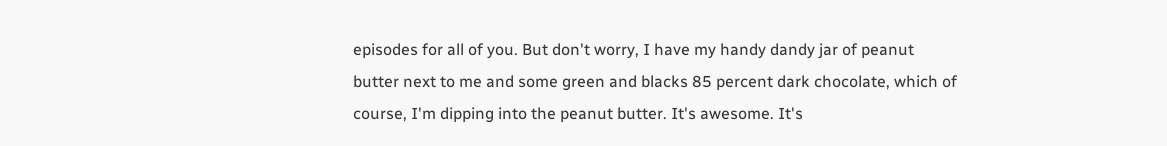episodes for all of you. But don't worry, I have my handy dandy jar of peanut butter next to me and some green and blacks 85 percent dark chocolate, which of course, I'm dipping into the peanut butter. It's awesome. It's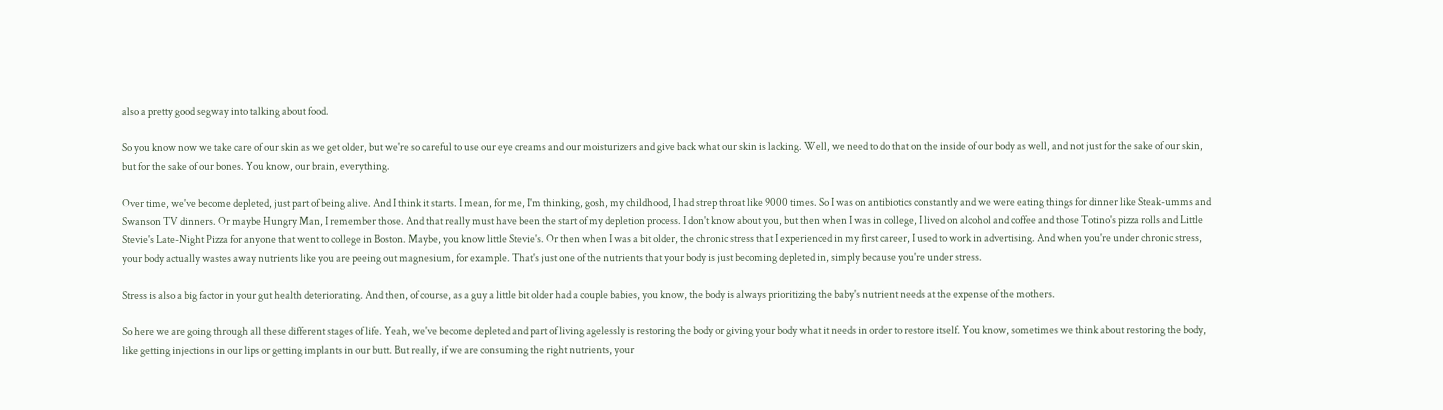also a pretty good segway into talking about food.

So you know now we take care of our skin as we get older, but we're so careful to use our eye creams and our moisturizers and give back what our skin is lacking. Well, we need to do that on the inside of our body as well, and not just for the sake of our skin, but for the sake of our bones. You know, our brain, everything.

Over time, we've become depleted, just part of being alive. And I think it starts. I mean, for me, I'm thinking, gosh, my childhood, I had strep throat like 9000 times. So I was on antibiotics constantly and we were eating things for dinner like Steak-umms and Swanson TV dinners. Or maybe Hungry Man, I remember those. And that really must have been the start of my depletion process. I don't know about you, but then when I was in college, I lived on alcohol and coffee and those Totino's pizza rolls and Little Stevie's Late-Night Pizza for anyone that went to college in Boston. Maybe, you know little Stevie's. Or then when I was a bit older, the chronic stress that I experienced in my first career, I used to work in advertising. And when you're under chronic stress, your body actually wastes away nutrients like you are peeing out magnesium, for example. That's just one of the nutrients that your body is just becoming depleted in, simply because you're under stress.

Stress is also a big factor in your gut health deteriorating. And then, of course, as a guy a little bit older had a couple babies, you know, the body is always prioritizing the baby's nutrient needs at the expense of the mothers.

So here we are going through all these different stages of life. Yeah, we've become depleted and part of living agelessly is restoring the body or giving your body what it needs in order to restore itself. You know, sometimes we think about restoring the body, like getting injections in our lips or getting implants in our butt. But really, if we are consuming the right nutrients, your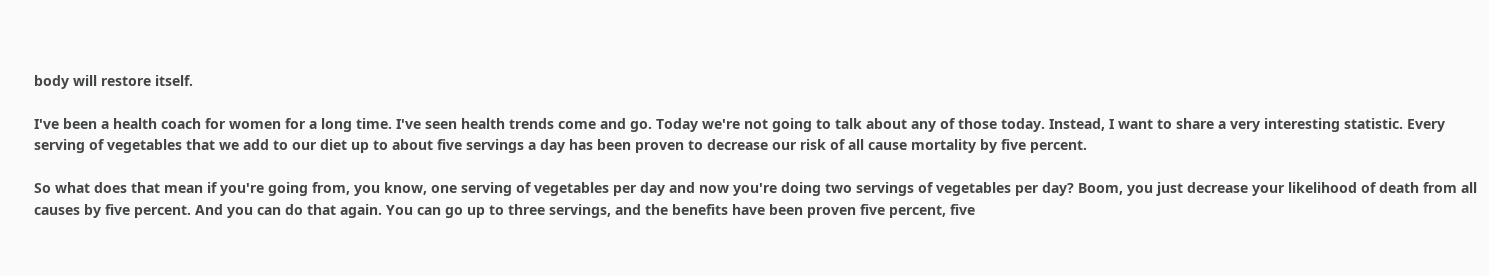body will restore itself.

I've been a health coach for women for a long time. I've seen health trends come and go. Today we're not going to talk about any of those today. Instead, I want to share a very interesting statistic. Every serving of vegetables that we add to our diet up to about five servings a day has been proven to decrease our risk of all cause mortality by five percent.

So what does that mean if you're going from, you know, one serving of vegetables per day and now you're doing two servings of vegetables per day? Boom, you just decrease your likelihood of death from all causes by five percent. And you can do that again. You can go up to three servings, and the benefits have been proven five percent, five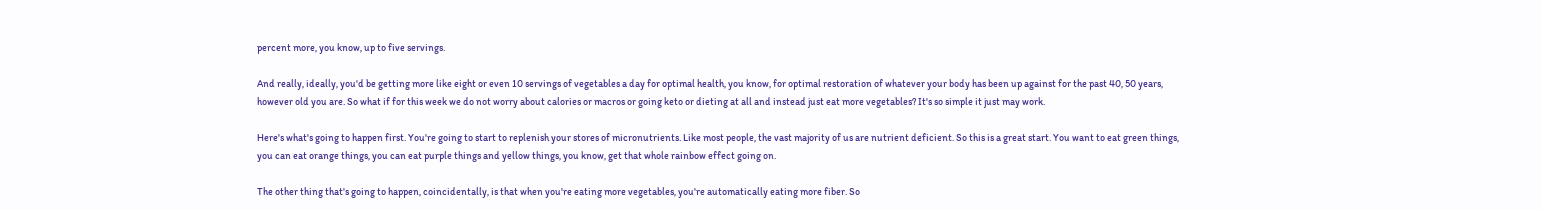percent more, you know, up to five servings.

And really, ideally, you'd be getting more like eight or even 10 servings of vegetables a day for optimal health, you know, for optimal restoration of whatever your body has been up against for the past 40, 50 years, however old you are. So what if for this week we do not worry about calories or macros or going keto or dieting at all and instead just eat more vegetables? It's so simple it just may work.

Here's what's going to happen first. You're going to start to replenish your stores of micronutrients. Like most people, the vast majority of us are nutrient deficient. So this is a great start. You want to eat green things, you can eat orange things, you can eat purple things and yellow things, you know, get that whole rainbow effect going on.

The other thing that's going to happen, coincidentally, is that when you're eating more vegetables, you're automatically eating more fiber. So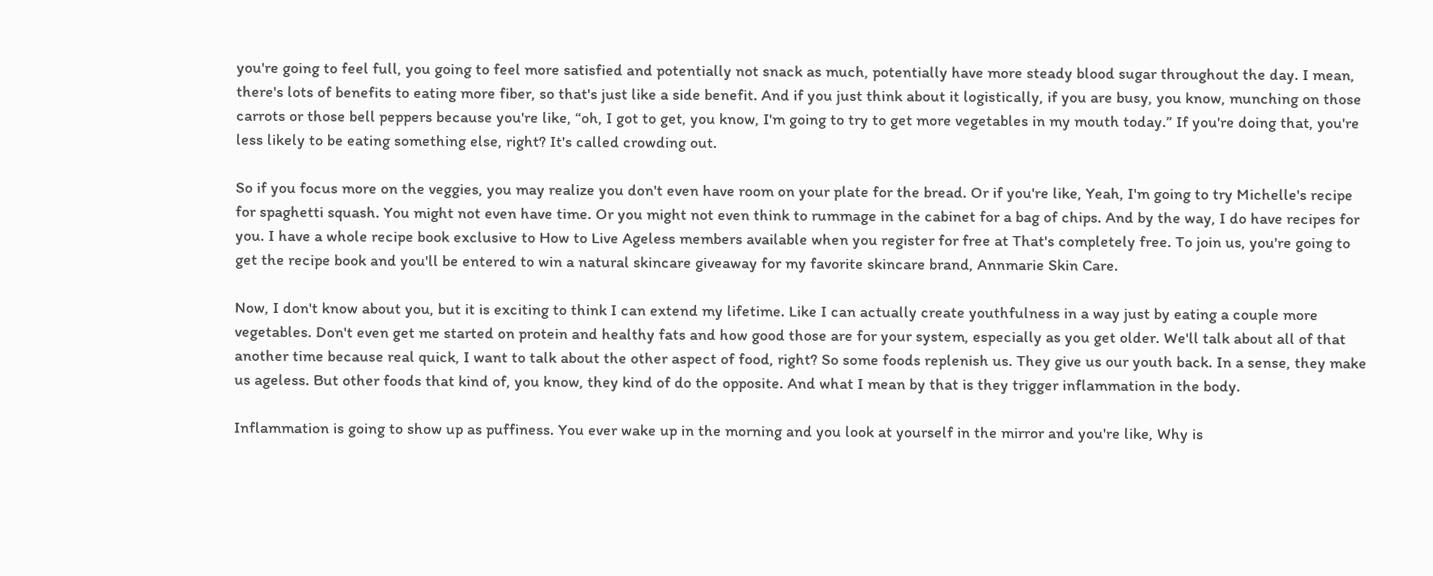you're going to feel full, you going to feel more satisfied and potentially not snack as much, potentially have more steady blood sugar throughout the day. I mean, there's lots of benefits to eating more fiber, so that's just like a side benefit. And if you just think about it logistically, if you are busy, you know, munching on those carrots or those bell peppers because you're like, “oh, I got to get, you know, I'm going to try to get more vegetables in my mouth today.” If you're doing that, you're less likely to be eating something else, right? It's called crowding out.

So if you focus more on the veggies, you may realize you don't even have room on your plate for the bread. Or if you're like, Yeah, I'm going to try Michelle's recipe for spaghetti squash. You might not even have time. Or you might not even think to rummage in the cabinet for a bag of chips. And by the way, I do have recipes for you. I have a whole recipe book exclusive to How to Live Ageless members available when you register for free at That's completely free. To join us, you're going to get the recipe book and you'll be entered to win a natural skincare giveaway for my favorite skincare brand, Annmarie Skin Care.

Now, I don't know about you, but it is exciting to think I can extend my lifetime. Like I can actually create youthfulness in a way just by eating a couple more vegetables. Don't even get me started on protein and healthy fats and how good those are for your system, especially as you get older. We'll talk about all of that another time because real quick, I want to talk about the other aspect of food, right? So some foods replenish us. They give us our youth back. In a sense, they make us ageless. But other foods that kind of, you know, they kind of do the opposite. And what I mean by that is they trigger inflammation in the body.

Inflammation is going to show up as puffiness. You ever wake up in the morning and you look at yourself in the mirror and you're like, Why is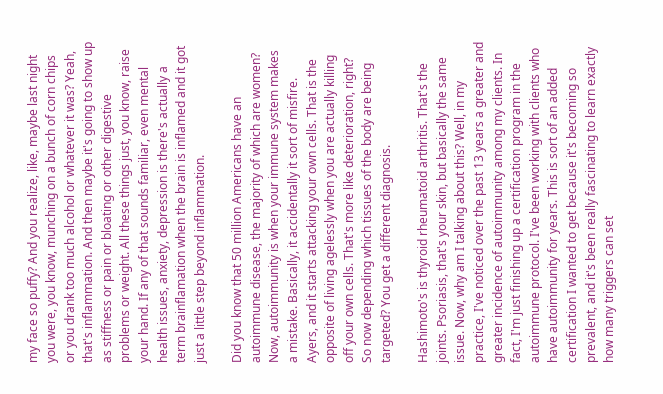my face so puffy? And you realize, like, maybe last night you were, you know, munching on a bunch of corn chips or you drank too much alcohol or whatever it was? Yeah, that's inflammation. And then maybe it's going to show up as stiffness or pain or bloating or other digestive problems or weight. All these things just, you know, raise your hand. If any of that sounds familiar, even mental health issues, anxiety, depression is there's actually a term brainflamation when the brain is inflamed and it got just a little step beyond inflammation.

Did you know that 50 million Americans have an autoimmune disease, the majority of which are women? Now, autoimmunity is when your immune system makes a mistake. Basically, it accidentally it sort of misfire. Ayers, and it starts attacking your own cells. That is the opposite of living agelessly when you are actually killing off your own cells. That's more like deterioration, right? So now depending which tissues of the body are being targeted? You get a different diagnosis.

Hashimoto's is thyroid rheumatoid arthritis. That's the joints. Psoriasis, that's your skin, but basically the same issue. Now, why am I talking about this? Well, in my practice, I've noticed over the past 13 years a greater and greater incidence of autoimmunity among my clients. In fact, I'm just finishing up a certification program in the autoimmune protocol. I've been working with clients who have autoimmunity for years. This is sort of an added certification I wanted to get because it's becoming so prevalent, and it's been really fascinating to learn exactly how many triggers can set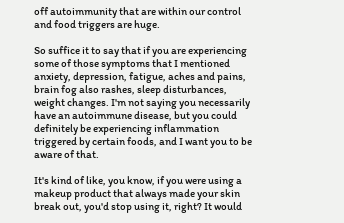off autoimmunity that are within our control and food triggers are huge.

So suffice it to say that if you are experiencing some of those symptoms that I mentioned anxiety, depression, fatigue, aches and pains, brain fog also rashes, sleep disturbances, weight changes. I'm not saying you necessarily have an autoimmune disease, but you could definitely be experiencing inflammation triggered by certain foods, and I want you to be aware of that.

It's kind of like, you know, if you were using a makeup product that always made your skin break out, you'd stop using it, right? It would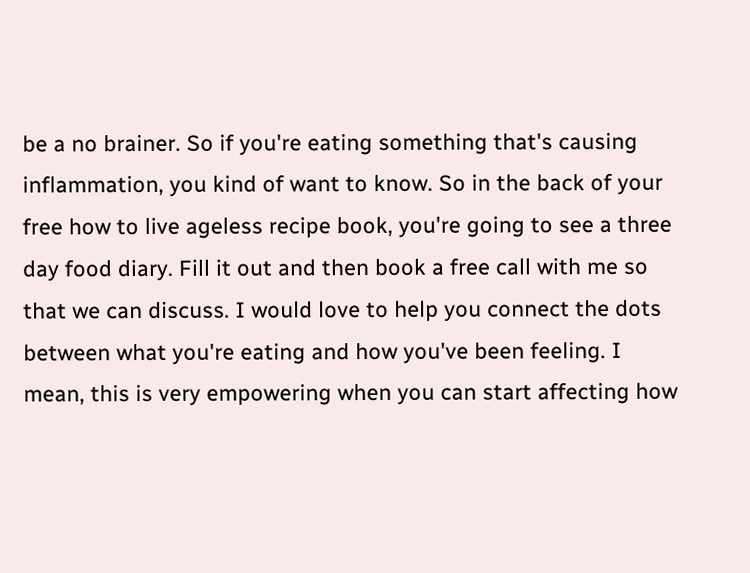be a no brainer. So if you're eating something that's causing inflammation, you kind of want to know. So in the back of your free how to live ageless recipe book, you're going to see a three day food diary. Fill it out and then book a free call with me so that we can discuss. I would love to help you connect the dots between what you're eating and how you've been feeling. I mean, this is very empowering when you can start affecting how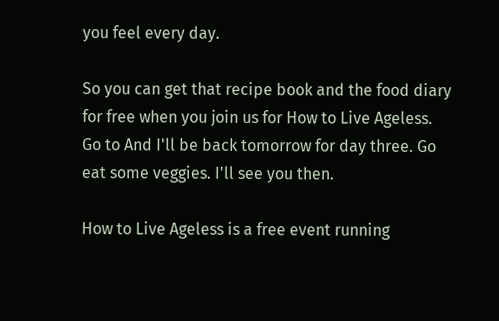you feel every day.

So you can get that recipe book and the food diary for free when you join us for How to Live Ageless. Go to And I'll be back tomorrow for day three. Go eat some veggies. I'll see you then.

How to Live Ageless is a free event running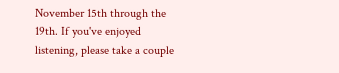November 15th through the 19th. If you've enjoyed listening, please take a couple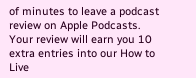of minutes to leave a podcast review on Apple Podcasts. Your review will earn you 10 extra entries into our How to Live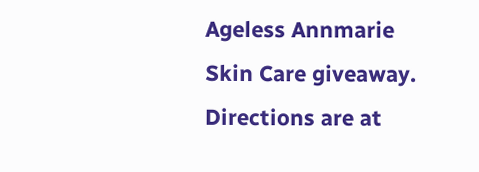Ageless Annmarie Skin Care giveaway. Directions are at